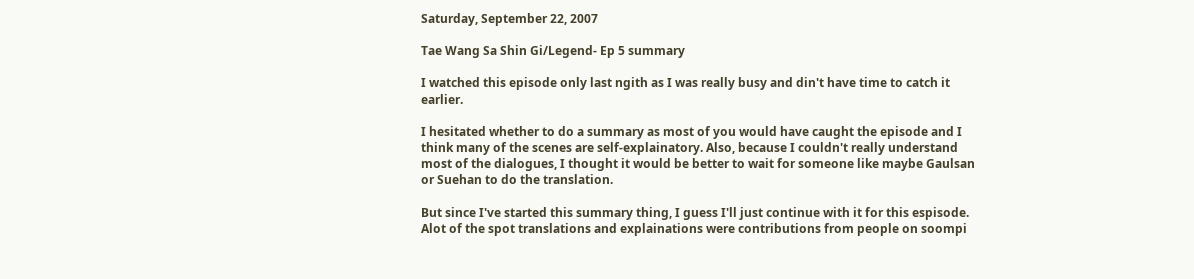Saturday, September 22, 2007

Tae Wang Sa Shin Gi/Legend- Ep 5 summary

I watched this episode only last ngith as I was really busy and din't have time to catch it earlier.

I hesitated whether to do a summary as most of you would have caught the episode and I think many of the scenes are self-explainatory. Also, because I couldn't really understand most of the dialogues, I thought it would be better to wait for someone like maybe Gaulsan or Suehan to do the translation.

But since I've started this summary thing, I guess I'll just continue with it for this espisode. Alot of the spot translations and explainations were contributions from people on soompi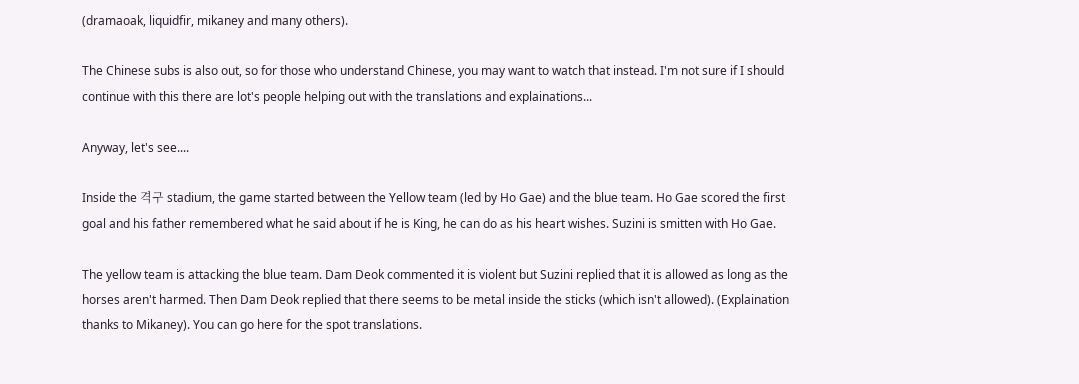(dramaoak, liquidfir, mikaney and many others).

The Chinese subs is also out, so for those who understand Chinese, you may want to watch that instead. I'm not sure if I should continue with this there are lot's people helping out with the translations and explainations...

Anyway, let's see....

Inside the 격구 stadium, the game started between the Yellow team (led by Ho Gae) and the blue team. Ho Gae scored the first goal and his father remembered what he said about if he is King, he can do as his heart wishes. Suzini is smitten with Ho Gae.

The yellow team is attacking the blue team. Dam Deok commented it is violent but Suzini replied that it is allowed as long as the horses aren't harmed. Then Dam Deok replied that there seems to be metal inside the sticks (which isn't allowed). (Explaination thanks to Mikaney). You can go here for the spot translations.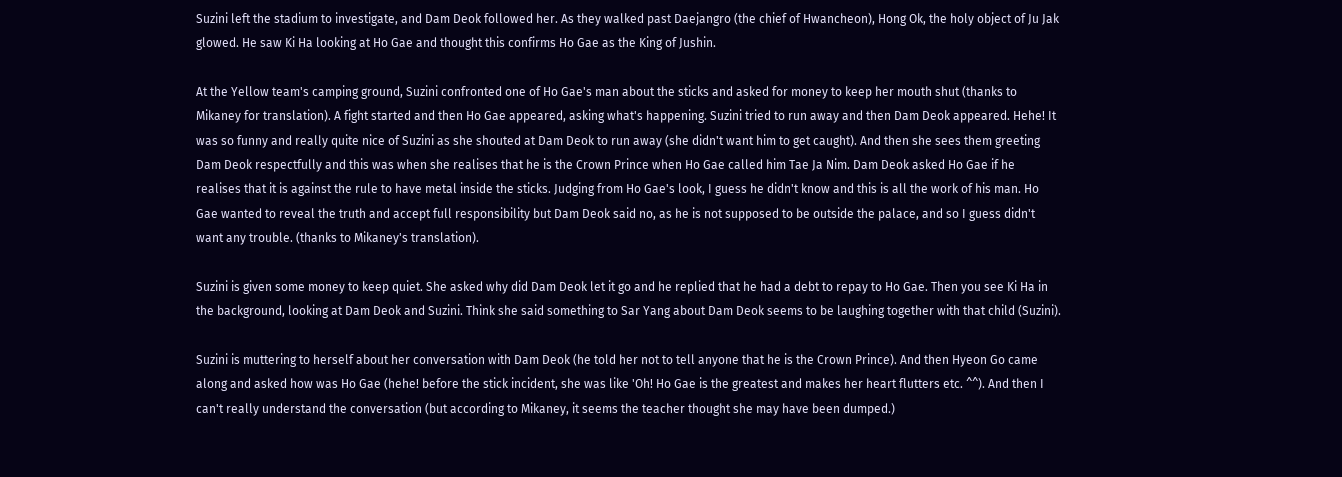Suzini left the stadium to investigate, and Dam Deok followed her. As they walked past Daejangro (the chief of Hwancheon), Hong Ok, the holy object of Ju Jak glowed. He saw Ki Ha looking at Ho Gae and thought this confirms Ho Gae as the King of Jushin.

At the Yellow team's camping ground, Suzini confronted one of Ho Gae's man about the sticks and asked for money to keep her mouth shut (thanks to Mikaney for translation). A fight started and then Ho Gae appeared, asking what's happening. Suzini tried to run away and then Dam Deok appeared. Hehe! It was so funny and really quite nice of Suzini as she shouted at Dam Deok to run away (she didn't want him to get caught). And then she sees them greeting Dam Deok respectfully and this was when she realises that he is the Crown Prince when Ho Gae called him Tae Ja Nim. Dam Deok asked Ho Gae if he realises that it is against the rule to have metal inside the sticks. Judging from Ho Gae's look, I guess he didn't know and this is all the work of his man. Ho Gae wanted to reveal the truth and accept full responsibility but Dam Deok said no, as he is not supposed to be outside the palace, and so I guess didn't want any trouble. (thanks to Mikaney's translation).

Suzini is given some money to keep quiet. She asked why did Dam Deok let it go and he replied that he had a debt to repay to Ho Gae. Then you see Ki Ha in the background, looking at Dam Deok and Suzini. Think she said something to Sar Yang about Dam Deok seems to be laughing together with that child (Suzini).

Suzini is muttering to herself about her conversation with Dam Deok (he told her not to tell anyone that he is the Crown Prince). And then Hyeon Go came along and asked how was Ho Gae (hehe! before the stick incident, she was like 'Oh! Ho Gae is the greatest and makes her heart flutters etc. ^^). And then I can't really understand the conversation (but according to Mikaney, it seems the teacher thought she may have been dumped.)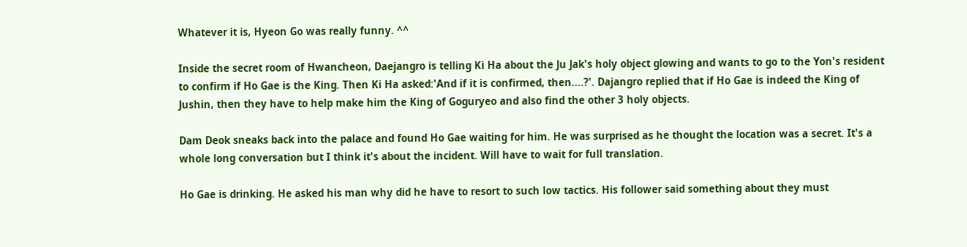Whatever it is, Hyeon Go was really funny. ^^

Inside the secret room of Hwancheon, Daejangro is telling Ki Ha about the Ju Jak's holy object glowing and wants to go to the Yon's resident to confirm if Ho Gae is the King. Then Ki Ha asked:'And if it is confirmed, then....?'. Dajangro replied that if Ho Gae is indeed the King of Jushin, then they have to help make him the King of Goguryeo and also find the other 3 holy objects.

Dam Deok sneaks back into the palace and found Ho Gae waiting for him. He was surprised as he thought the location was a secret. It's a whole long conversation but I think it's about the incident. Will have to wait for full translation.

Ho Gae is drinking. He asked his man why did he have to resort to such low tactics. His follower said something about they must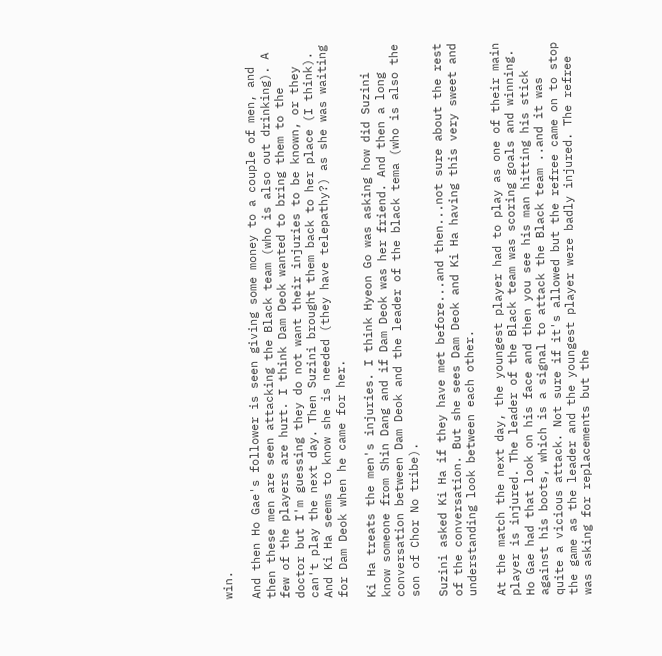win.

And then Ho Gae's follower is seen giving some money to a couple of men, and then these men are seen attacking the Black team (who is also out drinking). A few of the players are hurt. I think Dam Deok wanted to bring them to the doctor but I'm guessing they do not want their injuries to be known, or they can't play the next day. Then Suzini brought them back to her place (I think). And Ki Ha seems to know she is needed (they have telepathy?) as she was waiting for Dam Deok when he came for her.

Ki Ha treats the men's injuries. I think Hyeon Go was asking how did Suzini know someone from Shin Dang and if Dam Deok was her friend. And then a long conversation between Dam Deok and the leader of the black tema (who is also the son of Chor No tribe).

Suzini asked Ki Ha if they have met before...and then...not sure about the rest of the conversation. But she sees Dam Deok and Ki Ha having this very sweet and understanding look between each other.

At the match the next day, the youngest player had to play as one of their main player is injured. The leader of the Black team was scoring goals and winning. Ho Gae had that look on his face and then you see his man hitting his stick against his boots, which is a signal to attack the Black team ..and it was quite a vicious attack. Not sure if it's allowed but the refree came on to stop the game as the leader and the youngest player were badly injured. The refree was asking for replacements but the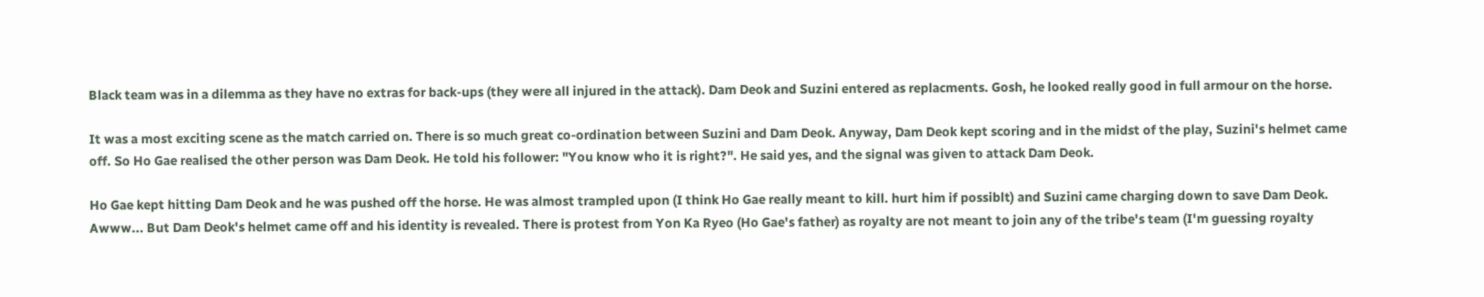Black team was in a dilemma as they have no extras for back-ups (they were all injured in the attack). Dam Deok and Suzini entered as replacments. Gosh, he looked really good in full armour on the horse.

It was a most exciting scene as the match carried on. There is so much great co-ordination between Suzini and Dam Deok. Anyway, Dam Deok kept scoring and in the midst of the play, Suzini's helmet came off. So Ho Gae realised the other person was Dam Deok. He told his follower: "You know who it is right?". He said yes, and the signal was given to attack Dam Deok.

Ho Gae kept hitting Dam Deok and he was pushed off the horse. He was almost trampled upon (I think Ho Gae really meant to kill. hurt him if possiblt) and Suzini came charging down to save Dam Deok. Awww... But Dam Deok's helmet came off and his identity is revealed. There is protest from Yon Ka Ryeo (Ho Gae's father) as royalty are not meant to join any of the tribe's team (I'm guessing royalty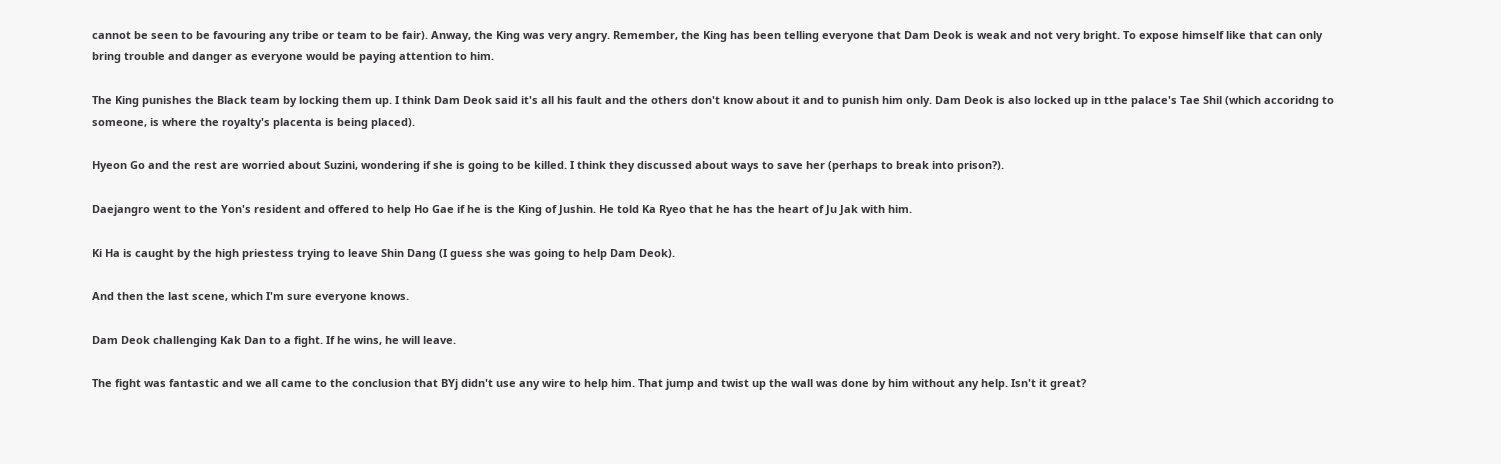cannot be seen to be favouring any tribe or team to be fair). Anway, the King was very angry. Remember, the King has been telling everyone that Dam Deok is weak and not very bright. To expose himself like that can only bring trouble and danger as everyone would be paying attention to him.

The King punishes the Black team by locking them up. I think Dam Deok said it's all his fault and the others don't know about it and to punish him only. Dam Deok is also locked up in tthe palace's Tae Shil (which accoridng to someone, is where the royalty's placenta is being placed).

Hyeon Go and the rest are worried about Suzini, wondering if she is going to be killed. I think they discussed about ways to save her (perhaps to break into prison?).

Daejangro went to the Yon's resident and offered to help Ho Gae if he is the King of Jushin. He told Ka Ryeo that he has the heart of Ju Jak with him.

Ki Ha is caught by the high priestess trying to leave Shin Dang (I guess she was going to help Dam Deok).

And then the last scene, which I'm sure everyone knows.

Dam Deok challenging Kak Dan to a fight. If he wins, he will leave.

The fight was fantastic and we all came to the conclusion that BYj didn't use any wire to help him. That jump and twist up the wall was done by him without any help. Isn't it great?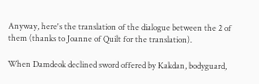Anyway, here's the translation of the dialogue between the 2 of them (thanks to Joanne of Quilt for the translation).

When Damdeok declined sword offered by Kakdan, bodyguard,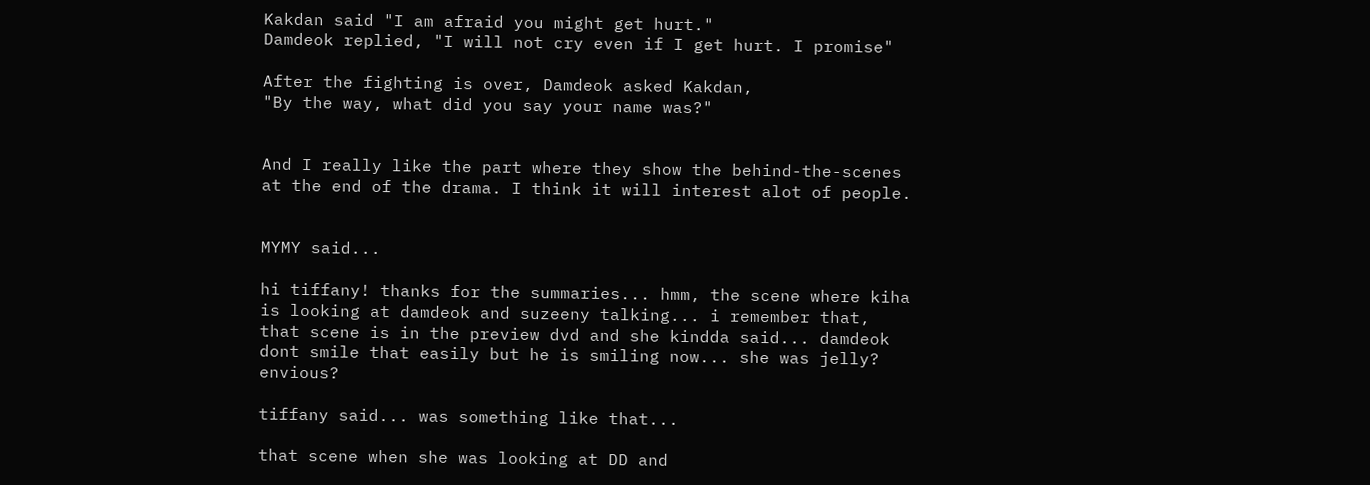Kakdan said "I am afraid you might get hurt."
Damdeok replied, "I will not cry even if I get hurt. I promise"

After the fighting is over, Damdeok asked Kakdan,
"By the way, what did you say your name was?"


And I really like the part where they show the behind-the-scenes at the end of the drama. I think it will interest alot of people.


MYMY said...

hi tiffany! thanks for the summaries... hmm, the scene where kiha is looking at damdeok and suzeeny talking... i remember that, that scene is in the preview dvd and she kindda said... damdeok dont smile that easily but he is smiling now... she was jelly? envious?

tiffany said... was something like that...

that scene when she was looking at DD and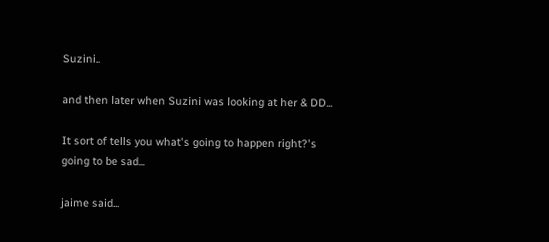Suzini..

and then later when Suzini was looking at her & DD...

It sort of tells you what's going to happen right?'s going to be sad...

jaime said...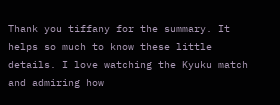Thank you tiffany for the summary. It helps so much to know these little details. I love watching the Kyuku match and admiring how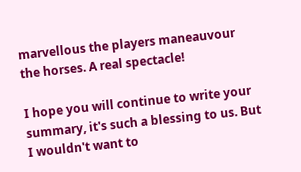marvellous the players maneauvour the horses. A real spectacle!

I hope you will continue to write your summary, it's such a blessing to us. But I wouldn't want to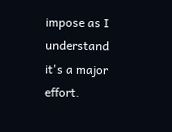impose as I understand it's a major effort.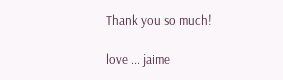Thank you so much!

love ... jaime